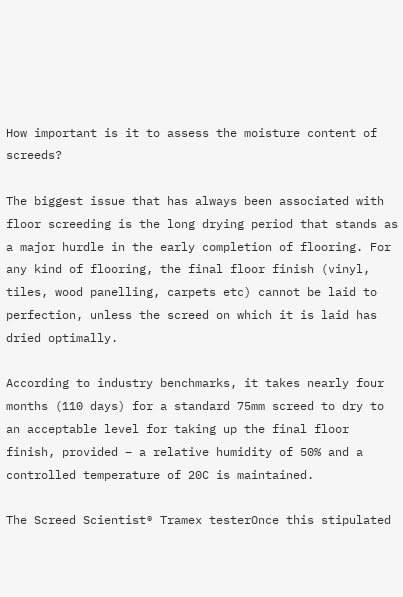How important is it to assess the moisture content of screeds?

The biggest issue that has always been associated with floor screeding is the long drying period that stands as a major hurdle in the early completion of flooring. For any kind of flooring, the final floor finish (vinyl, tiles, wood panelling, carpets etc) cannot be laid to perfection, unless the screed on which it is laid has dried optimally.

According to industry benchmarks, it takes nearly four months (110 days) for a standard 75mm screed to dry to an acceptable level for taking up the final floor finish, provided – a relative humidity of 50% and a controlled temperature of 20C is maintained.

The Screed Scientist® Tramex testerOnce this stipulated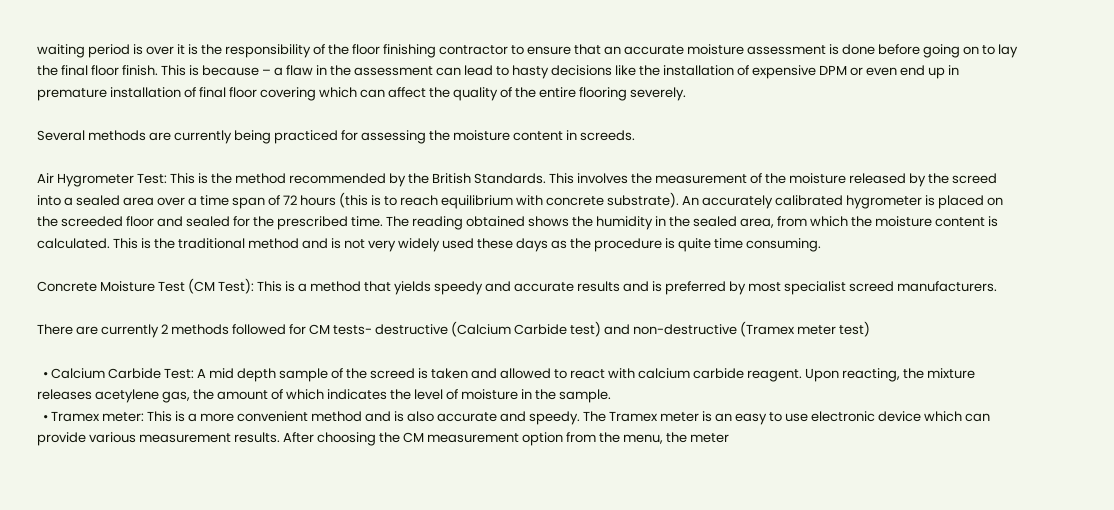waiting period is over it is the responsibility of the floor finishing contractor to ensure that an accurate moisture assessment is done before going on to lay the final floor finish. This is because – a flaw in the assessment can lead to hasty decisions like the installation of expensive DPM or even end up in premature installation of final floor covering which can affect the quality of the entire flooring severely.

Several methods are currently being practiced for assessing the moisture content in screeds.

Air Hygrometer Test: This is the method recommended by the British Standards. This involves the measurement of the moisture released by the screed into a sealed area over a time span of 72 hours (this is to reach equilibrium with concrete substrate). An accurately calibrated hygrometer is placed on the screeded floor and sealed for the prescribed time. The reading obtained shows the humidity in the sealed area, from which the moisture content is calculated. This is the traditional method and is not very widely used these days as the procedure is quite time consuming.

Concrete Moisture Test (CM Test): This is a method that yields speedy and accurate results and is preferred by most specialist screed manufacturers.

There are currently 2 methods followed for CM tests- destructive (Calcium Carbide test) and non-destructive (Tramex meter test)

  • Calcium Carbide Test: A mid depth sample of the screed is taken and allowed to react with calcium carbide reagent. Upon reacting, the mixture releases acetylene gas, the amount of which indicates the level of moisture in the sample.
  • Tramex meter: This is a more convenient method and is also accurate and speedy. The Tramex meter is an easy to use electronic device which can provide various measurement results. After choosing the CM measurement option from the menu, the meter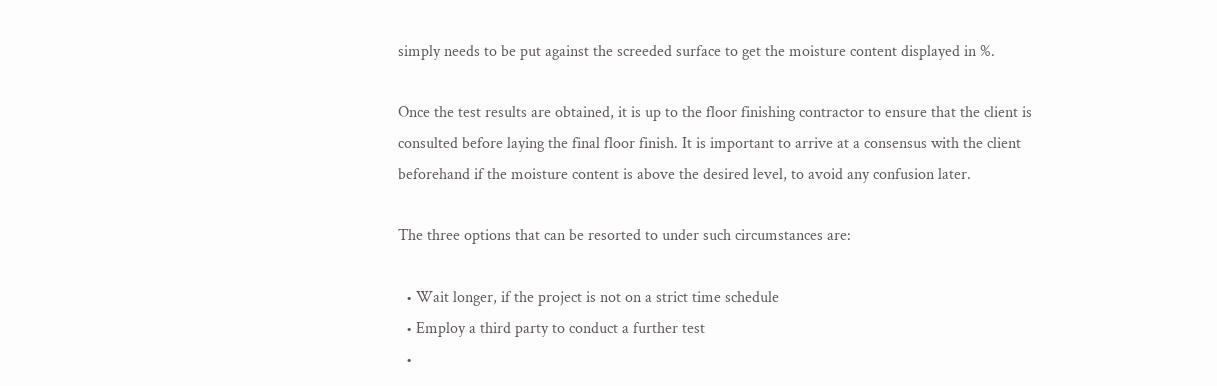simply needs to be put against the screeded surface to get the moisture content displayed in %.

Once the test results are obtained, it is up to the floor finishing contractor to ensure that the client is consulted before laying the final floor finish. It is important to arrive at a consensus with the client beforehand if the moisture content is above the desired level, to avoid any confusion later.

The three options that can be resorted to under such circumstances are:

  • Wait longer, if the project is not on a strict time schedule
  • Employ a third party to conduct a further test
  •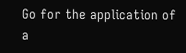Go for the application of a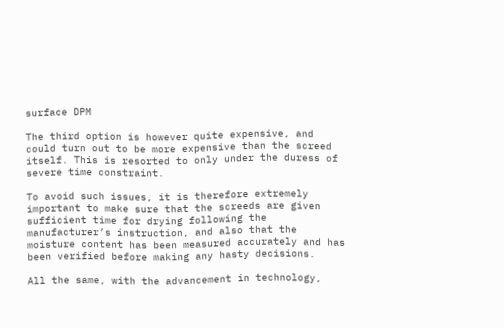surface DPM

The third option is however quite expensive, and could turn out to be more expensive than the screed itself. This is resorted to only under the duress of severe time constraint.

To avoid such issues, it is therefore extremely important to make sure that the screeds are given sufficient time for drying following the manufacturer’s instruction, and also that the moisture content has been measured accurately and has been verified before making any hasty decisions.

All the same, with the advancement in technology,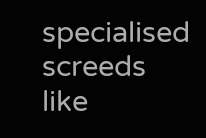specialised screeds like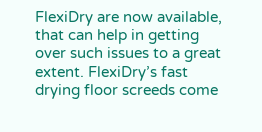FlexiDry are now available, that can help in getting over such issues to a great extent. FlexiDry’s fast drying floor screeds come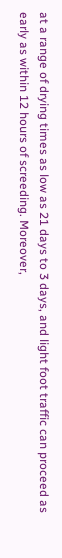at a range of drying times as low as 21 days to 3 days, and light foot traffic can proceed as early as within 12 hours of screeding. Moreover,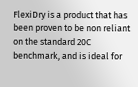FlexiDry is a product that has been proven to be non reliant on the standard 20C benchmark, and is ideal for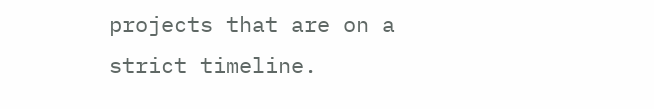projects that are on a strict timeline.